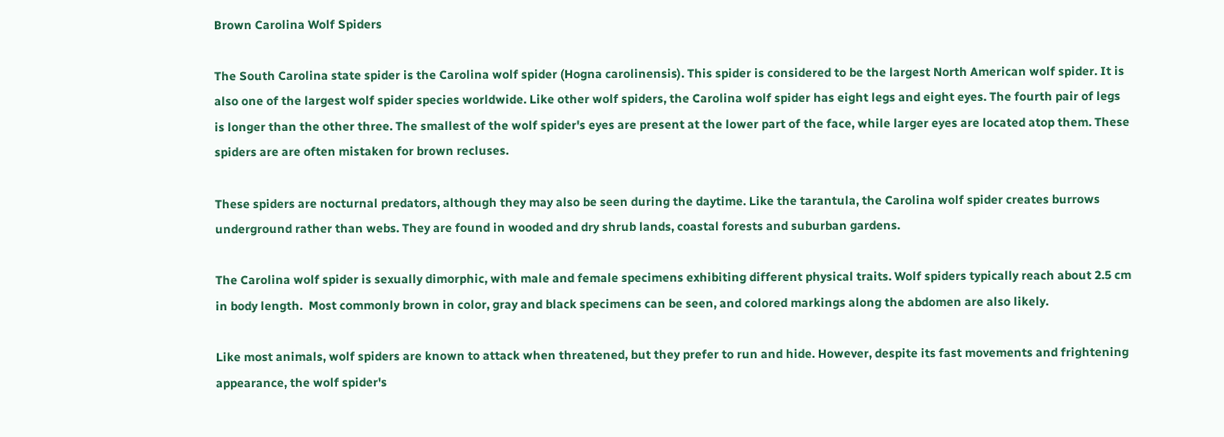Brown Carolina Wolf Spiders

The South Carolina state spider is the Carolina wolf spider (Hogna carolinensis). This spider is considered to be the largest North American wolf spider. It is also one of the largest wolf spider species worldwide. Like other wolf spiders, the Carolina wolf spider has eight legs and eight eyes. The fourth pair of legs is longer than the other three. The smallest of the wolf spider's eyes are present at the lower part of the face, while larger eyes are located atop them. These spiders are are often mistaken for brown recluses.

These spiders are nocturnal predators, although they may also be seen during the daytime. Like the tarantula, the Carolina wolf spider creates burrows underground rather than webs. They are found in wooded and dry shrub lands, coastal forests and suburban gardens.

The Carolina wolf spider is sexually dimorphic, with male and female specimens exhibiting different physical traits. Wolf spiders typically reach about 2.5 cm in body length.  Most commonly brown in color, gray and black specimens can be seen, and colored markings along the abdomen are also likely.

Like most animals, wolf spiders are known to attack when threatened, but they prefer to run and hide. However, despite its fast movements and frightening appearance, the wolf spider's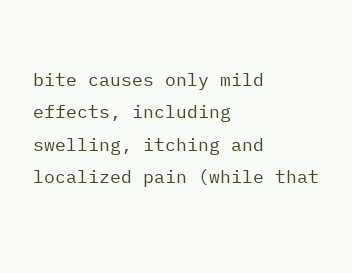bite causes only mild effects, including swelling, itching and localized pain (while that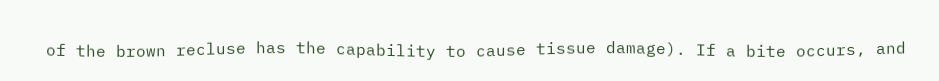of the brown recluse has the capability to cause tissue damage). If a bite occurs, and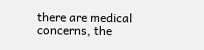there are medical concerns, the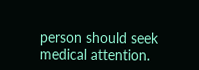person should seek medical attention.